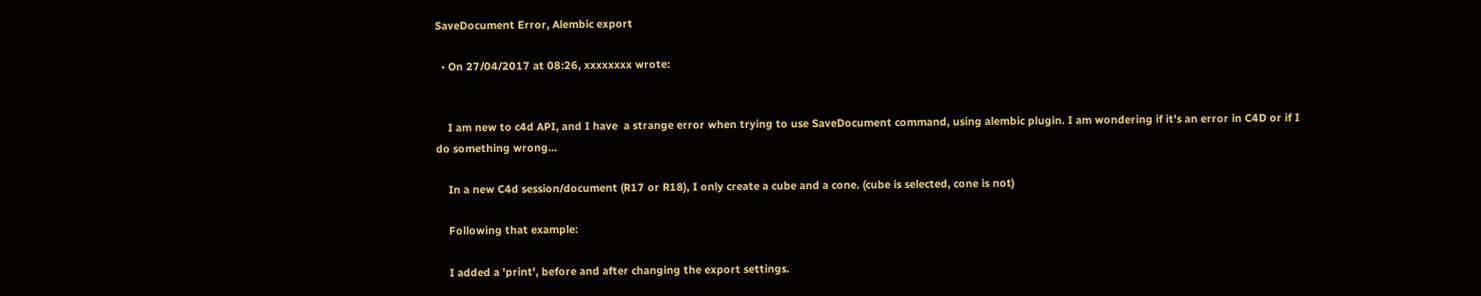SaveDocument Error, Alembic export

  • On 27/04/2017 at 08:26, xxxxxxxx wrote:


    I am new to c4d API, and I have  a strange error when trying to use SaveDocument command, using alembic plugin. I am wondering if it's an error in C4D or if I do something wrong...

    In a new C4d session/document (R17 or R18), I only create a cube and a cone. (cube is selected, cone is not)

    Following that example:

    I added a 'print', before and after changing the export settings.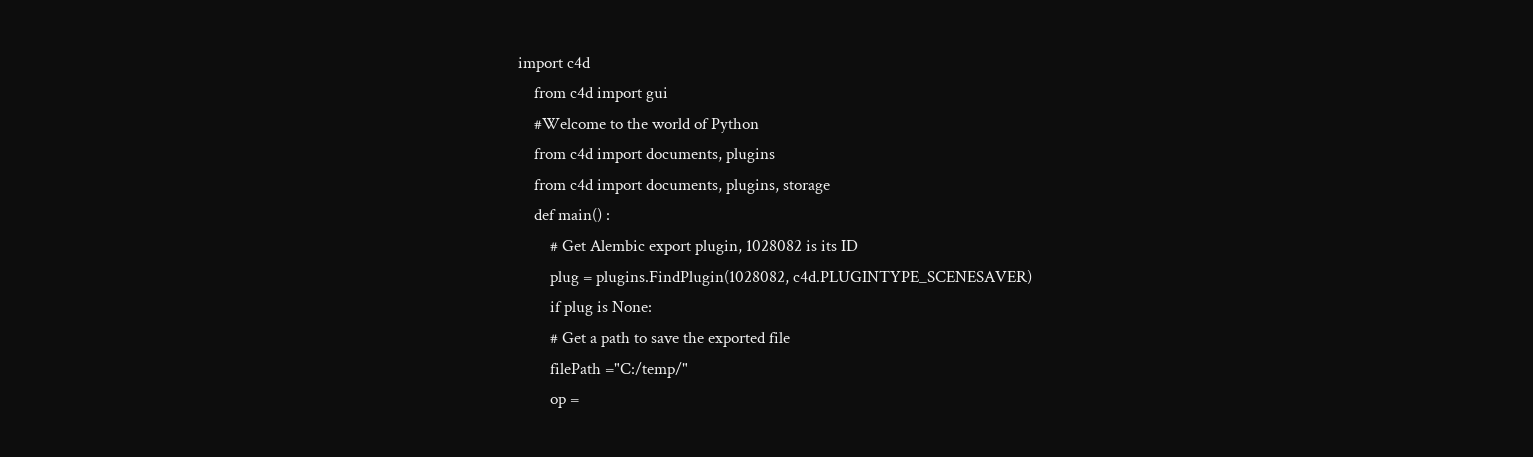import c4d
    from c4d import gui
    #Welcome to the world of Python
    from c4d import documents, plugins
    from c4d import documents, plugins, storage
    def main() :
        # Get Alembic export plugin, 1028082 is its ID
        plug = plugins.FindPlugin(1028082, c4d.PLUGINTYPE_SCENESAVER)
        if plug is None:
        # Get a path to save the exported file
        filePath ="C:/temp/"
        op =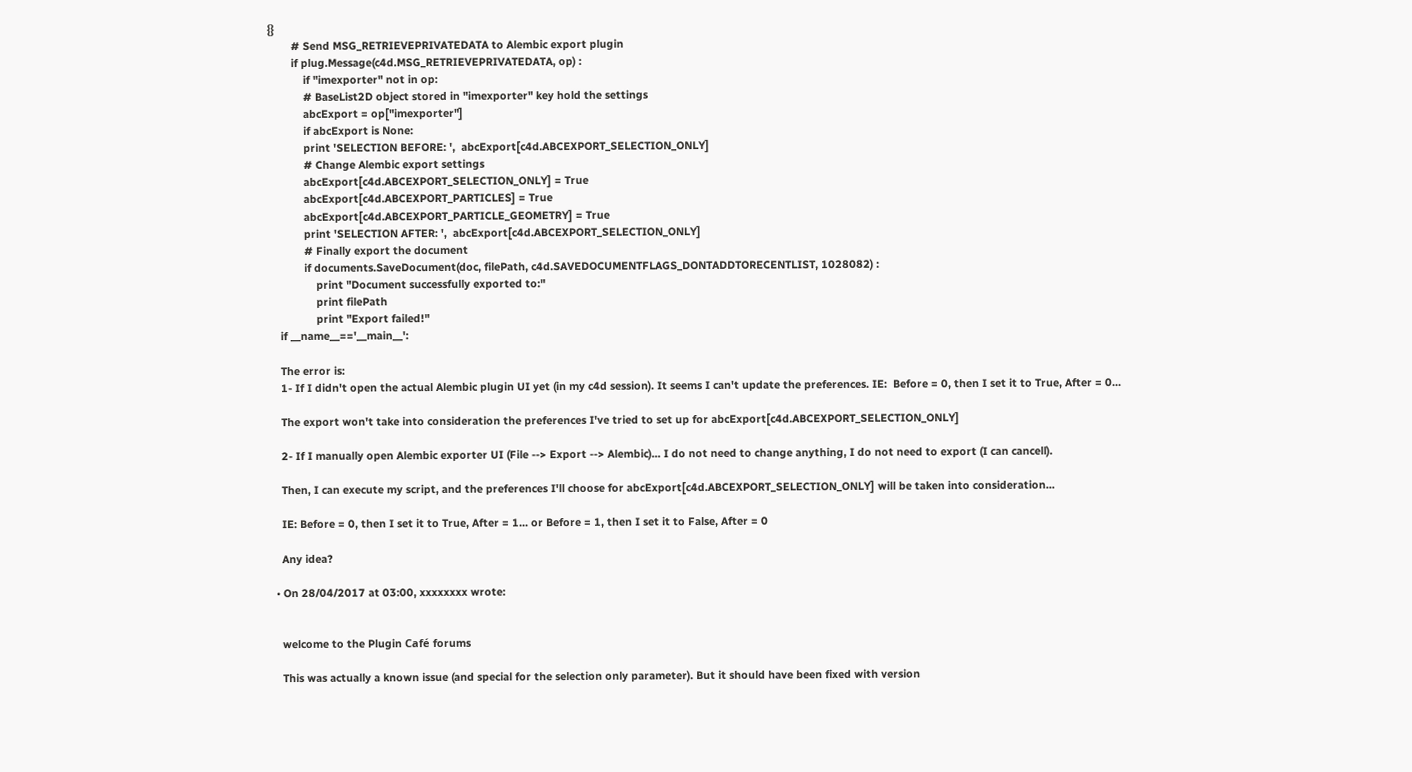{}
        # Send MSG_RETRIEVEPRIVATEDATA to Alembic export plugin
        if plug.Message(c4d.MSG_RETRIEVEPRIVATEDATA, op) :
            if "imexporter" not in op:
            # BaseList2D object stored in "imexporter" key hold the settings
            abcExport = op["imexporter"]
            if abcExport is None:
            print 'SELECTION BEFORE: ',  abcExport[c4d.ABCEXPORT_SELECTION_ONLY]
            # Change Alembic export settings
            abcExport[c4d.ABCEXPORT_SELECTION_ONLY] = True
            abcExport[c4d.ABCEXPORT_PARTICLES] = True
            abcExport[c4d.ABCEXPORT_PARTICLE_GEOMETRY] = True
            print 'SELECTION AFTER: ',  abcExport[c4d.ABCEXPORT_SELECTION_ONLY]
            # Finally export the document
            if documents.SaveDocument(doc, filePath, c4d.SAVEDOCUMENTFLAGS_DONTADDTORECENTLIST, 1028082) :
                print "Document successfully exported to:"
                print filePath
                print "Export failed!"
    if __name__=='__main__':

    The error is:
    1- If I didn't open the actual Alembic plugin UI yet (in my c4d session). It seems I can't update the preferences. IE:  Before = 0, then I set it to True, After = 0...

    The export won't take into consideration the preferences I've tried to set up for abcExport[c4d.ABCEXPORT_SELECTION_ONLY]

    2- If I manually open Alembic exporter UI (File --> Export --> Alembic)... I do not need to change anything, I do not need to export (I can cancell).

    Then, I can execute my script, and the preferences I'll choose for abcExport[c4d.ABCEXPORT_SELECTION_ONLY] will be taken into consideration...

    IE: Before = 0, then I set it to True, After = 1... or Before = 1, then I set it to False, After = 0

    Any idea?

  • On 28/04/2017 at 03:00, xxxxxxxx wrote:


    welcome to the Plugin Café forums

    This was actually a known issue (and special for the selection only parameter). But it should have been fixed with version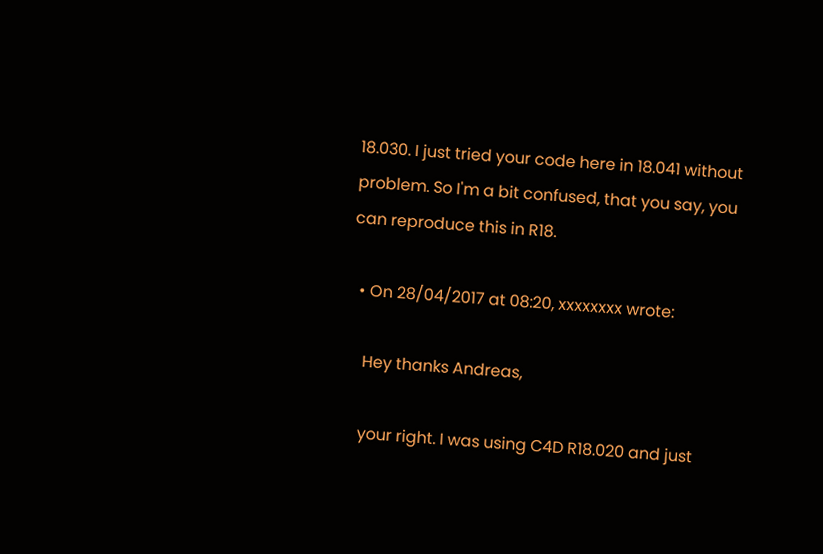18.030. I just tried your code here in 18.041 without problem. So I'm a bit confused, that you say, you can reproduce this in R18.

  • On 28/04/2017 at 08:20, xxxxxxxx wrote:

    Hey thanks Andreas,

    your right. I was using C4D R18.020 and just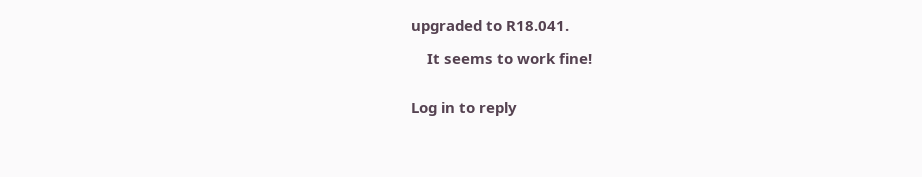upgraded to R18.041.

    It seems to work fine!


Log in to reply